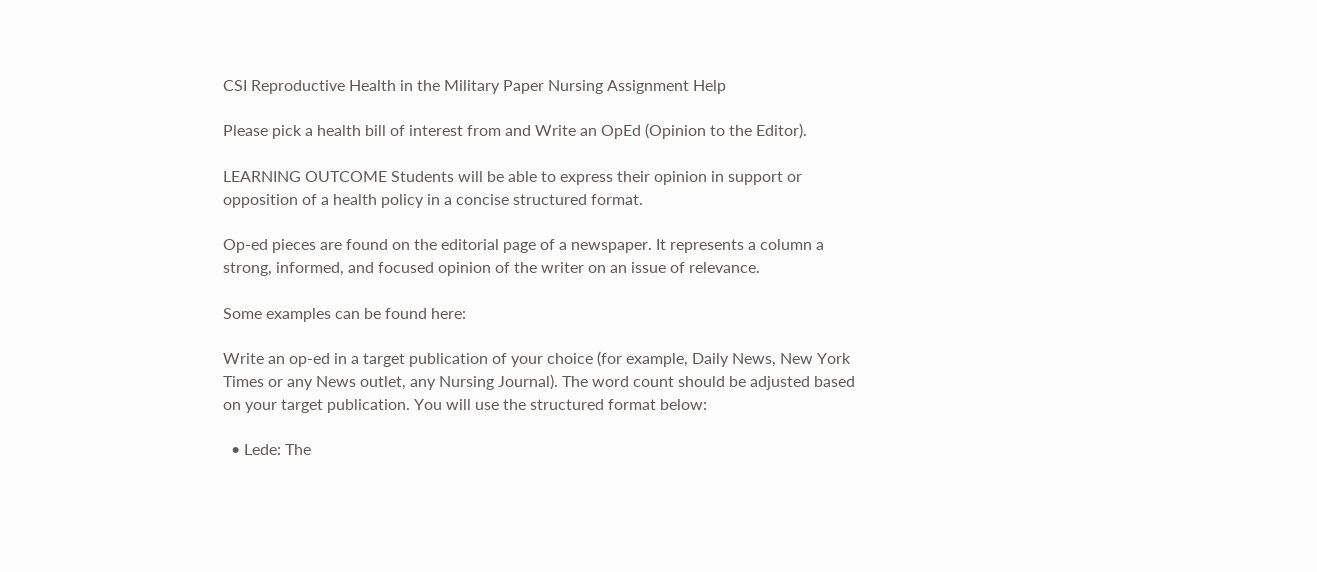CSI Reproductive Health in the Military Paper Nursing Assignment Help

Please pick a health bill of interest from and Write an OpEd (Opinion to the Editor).

LEARNING OUTCOME Students will be able to express their opinion in support or opposition of a health policy in a concise structured format.

Op-ed pieces are found on the editorial page of a newspaper. It represents a column a strong, informed, and focused opinion of the writer on an issue of relevance.

Some examples can be found here:

Write an op-ed in a target publication of your choice (for example, Daily News, New York Times or any News outlet, any Nursing Journal). The word count should be adjusted based on your target publication. You will use the structured format below:

  • Lede: The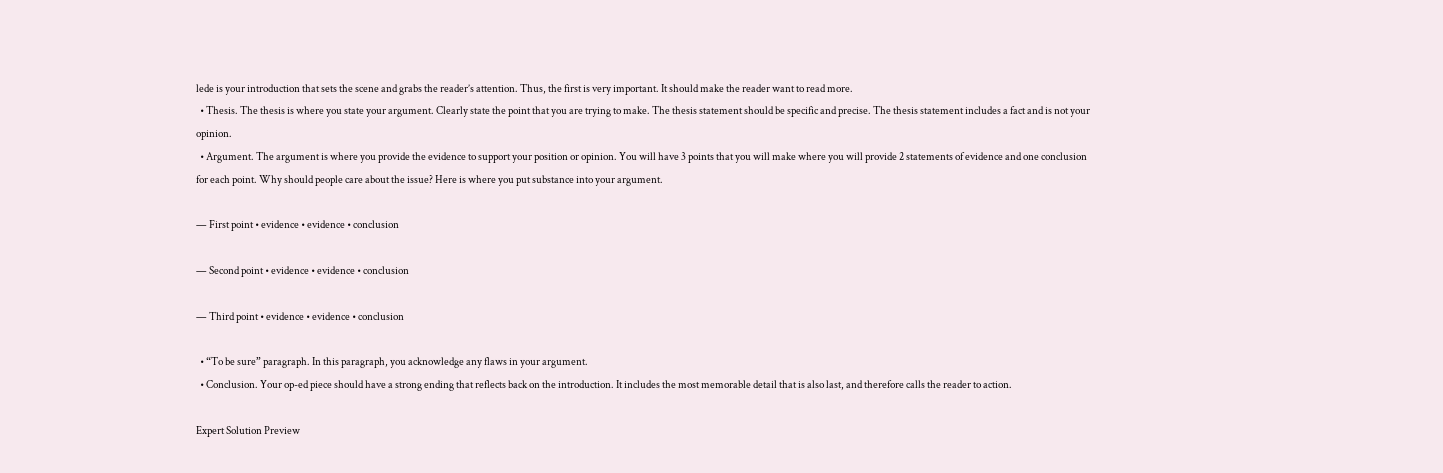lede is your introduction that sets the scene and grabs the reader’s attention. Thus, the first is very important. It should make the reader want to read more.
  • Thesis. The thesis is where you state your argument. Clearly state the point that you are trying to make. The thesis statement should be specific and precise. The thesis statement includes a fact and is not your opinion.
  • Argument. The argument is where you provide the evidence to support your position or opinion. You will have 3 points that you will make where you will provide 2 statements of evidence and one conclusion for each point. Why should people care about the issue? Here is where you put substance into your argument.

— First point • evidence • evidence • conclusion

— Second point • evidence • evidence • conclusion

— Third point • evidence • evidence • conclusion

  • “To be sure” paragraph. In this paragraph, you acknowledge any flaws in your argument.
  • Conclusion. Your op-ed piece should have a strong ending that reflects back on the introduction. It includes the most memorable detail that is also last, and therefore calls the reader to action.

Expert Solution Preview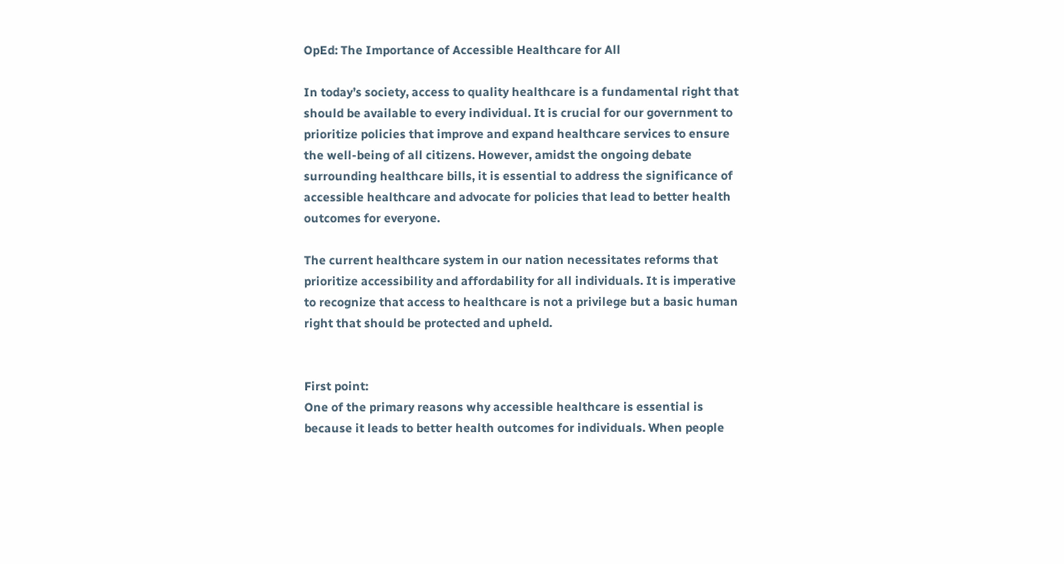OpEd: The Importance of Accessible Healthcare for All

In today’s society, access to quality healthcare is a fundamental right that should be available to every individual. It is crucial for our government to prioritize policies that improve and expand healthcare services to ensure the well-being of all citizens. However, amidst the ongoing debate surrounding healthcare bills, it is essential to address the significance of accessible healthcare and advocate for policies that lead to better health outcomes for everyone.

The current healthcare system in our nation necessitates reforms that prioritize accessibility and affordability for all individuals. It is imperative to recognize that access to healthcare is not a privilege but a basic human right that should be protected and upheld.


First point:
One of the primary reasons why accessible healthcare is essential is because it leads to better health outcomes for individuals. When people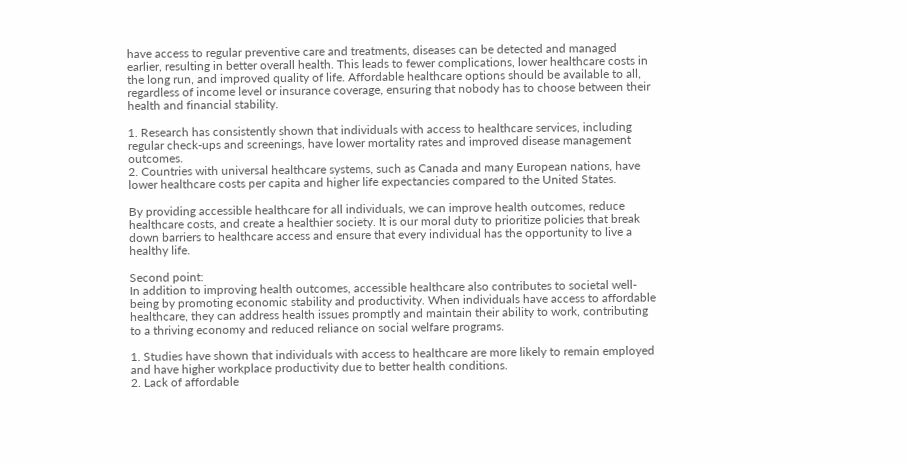have access to regular preventive care and treatments, diseases can be detected and managed earlier, resulting in better overall health. This leads to fewer complications, lower healthcare costs in the long run, and improved quality of life. Affordable healthcare options should be available to all, regardless of income level or insurance coverage, ensuring that nobody has to choose between their health and financial stability.

1. Research has consistently shown that individuals with access to healthcare services, including regular check-ups and screenings, have lower mortality rates and improved disease management outcomes.
2. Countries with universal healthcare systems, such as Canada and many European nations, have lower healthcare costs per capita and higher life expectancies compared to the United States.

By providing accessible healthcare for all individuals, we can improve health outcomes, reduce healthcare costs, and create a healthier society. It is our moral duty to prioritize policies that break down barriers to healthcare access and ensure that every individual has the opportunity to live a healthy life.

Second point:
In addition to improving health outcomes, accessible healthcare also contributes to societal well-being by promoting economic stability and productivity. When individuals have access to affordable healthcare, they can address health issues promptly and maintain their ability to work, contributing to a thriving economy and reduced reliance on social welfare programs.

1. Studies have shown that individuals with access to healthcare are more likely to remain employed and have higher workplace productivity due to better health conditions.
2. Lack of affordable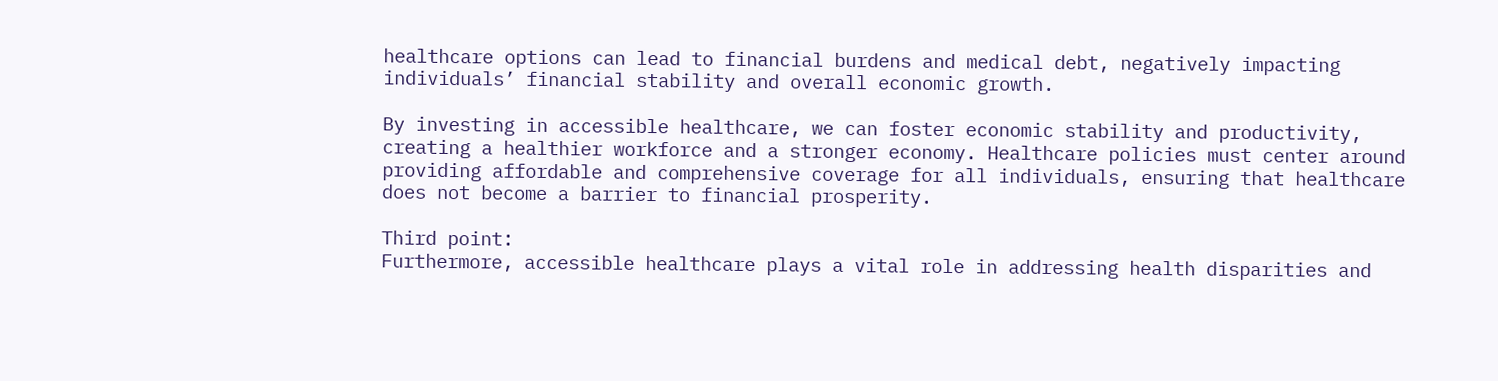healthcare options can lead to financial burdens and medical debt, negatively impacting individuals’ financial stability and overall economic growth.

By investing in accessible healthcare, we can foster economic stability and productivity, creating a healthier workforce and a stronger economy. Healthcare policies must center around providing affordable and comprehensive coverage for all individuals, ensuring that healthcare does not become a barrier to financial prosperity.

Third point:
Furthermore, accessible healthcare plays a vital role in addressing health disparities and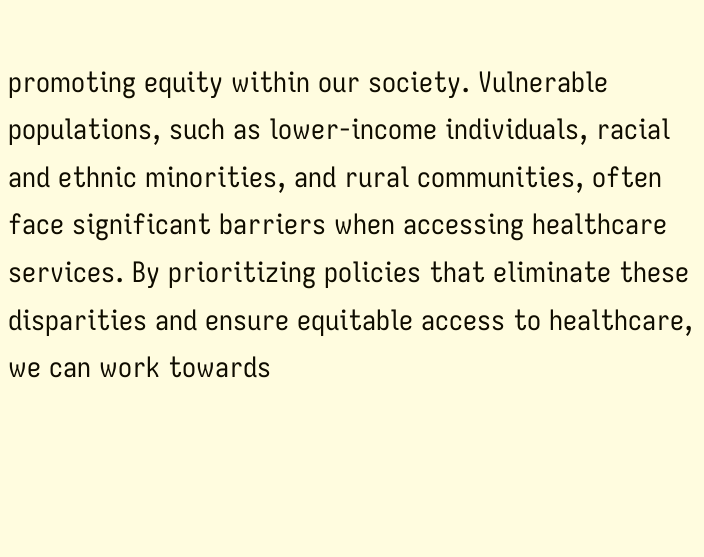promoting equity within our society. Vulnerable populations, such as lower-income individuals, racial and ethnic minorities, and rural communities, often face significant barriers when accessing healthcare services. By prioritizing policies that eliminate these disparities and ensure equitable access to healthcare, we can work towards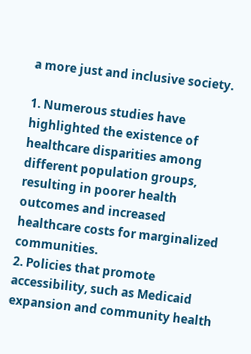a more just and inclusive society.

1. Numerous studies have highlighted the existence of healthcare disparities among different population groups, resulting in poorer health outcomes and increased healthcare costs for marginalized communities.
2. Policies that promote accessibility, such as Medicaid expansion and community health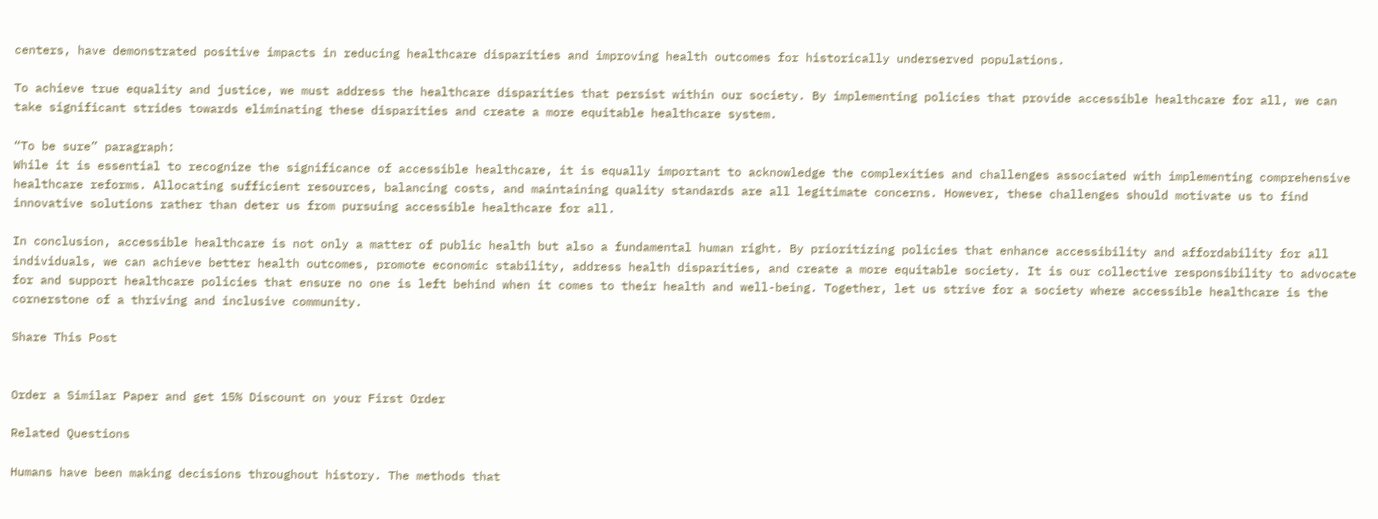centers, have demonstrated positive impacts in reducing healthcare disparities and improving health outcomes for historically underserved populations.

To achieve true equality and justice, we must address the healthcare disparities that persist within our society. By implementing policies that provide accessible healthcare for all, we can take significant strides towards eliminating these disparities and create a more equitable healthcare system.

“To be sure” paragraph:
While it is essential to recognize the significance of accessible healthcare, it is equally important to acknowledge the complexities and challenges associated with implementing comprehensive healthcare reforms. Allocating sufficient resources, balancing costs, and maintaining quality standards are all legitimate concerns. However, these challenges should motivate us to find innovative solutions rather than deter us from pursuing accessible healthcare for all.

In conclusion, accessible healthcare is not only a matter of public health but also a fundamental human right. By prioritizing policies that enhance accessibility and affordability for all individuals, we can achieve better health outcomes, promote economic stability, address health disparities, and create a more equitable society. It is our collective responsibility to advocate for and support healthcare policies that ensure no one is left behind when it comes to their health and well-being. Together, let us strive for a society where accessible healthcare is the cornerstone of a thriving and inclusive community.

Share This Post


Order a Similar Paper and get 15% Discount on your First Order

Related Questions

Humans have been making decisions throughout history. The methods that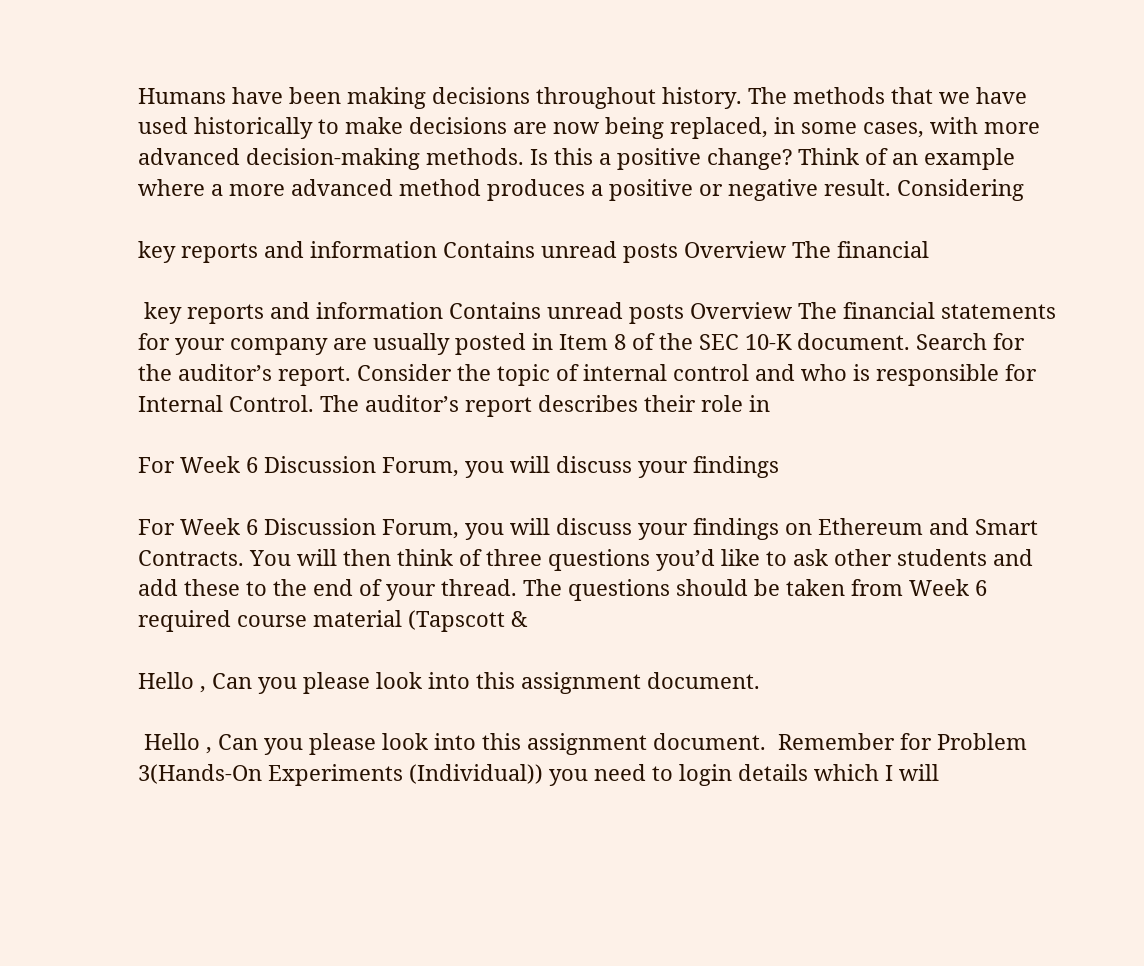Humans have been making decisions throughout history. The methods that we have used historically to make decisions are now being replaced, in some cases, with more advanced decision-making methods. Is this a positive change? Think of an example where a more advanced method produces a positive or negative result. Considering

key reports and information Contains unread posts Overview The financial

 key reports and information Contains unread posts Overview The financial statements for your company are usually posted in Item 8 of the SEC 10-K document. Search for the auditor’s report. Consider the topic of internal control and who is responsible for Internal Control. The auditor’s report describes their role in

For Week 6 Discussion Forum, you will discuss your findings

For Week 6 Discussion Forum, you will discuss your findings on Ethereum and Smart Contracts. You will then think of three questions you’d like to ask other students and add these to the end of your thread. The questions should be taken from Week 6 required course material (Tapscott &

Hello , Can you please look into this assignment document.

 Hello , Can you please look into this assignment document.  Remember for Problem 3(Hands-On Experiments (Individual)) you need to login details which I will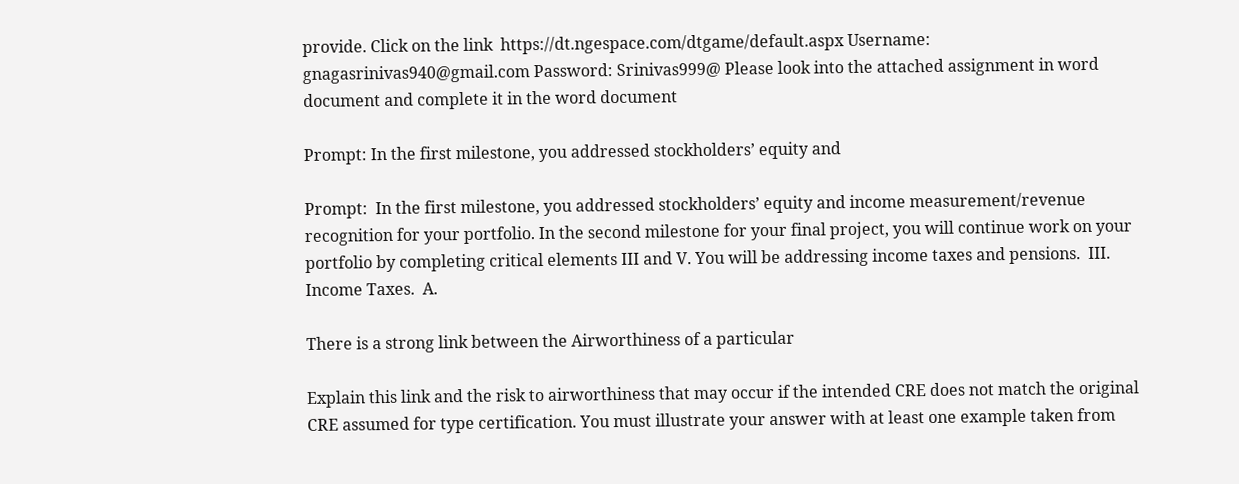provide. Click on the link  https://dt.ngespace.com/dtgame/default.aspx Username: gnagasrinivas940@gmail.com Password: Srinivas999@ Please look into the attached assignment in word document and complete it in the word document

Prompt: In the first milestone, you addressed stockholders’ equity and

Prompt:  In the first milestone, you addressed stockholders’ equity and income measurement/revenue recognition for your portfolio. In the second milestone for your final project, you will continue work on your portfolio by completing critical elements III and V. You will be addressing income taxes and pensions.  III. Income Taxes.  A.

There is a strong link between the Airworthiness of a particular

Explain this link and the risk to airworthiness that may occur if the intended CRE does not match the original CRE assumed for type certification. You must illustrate your answer with at least one example taken from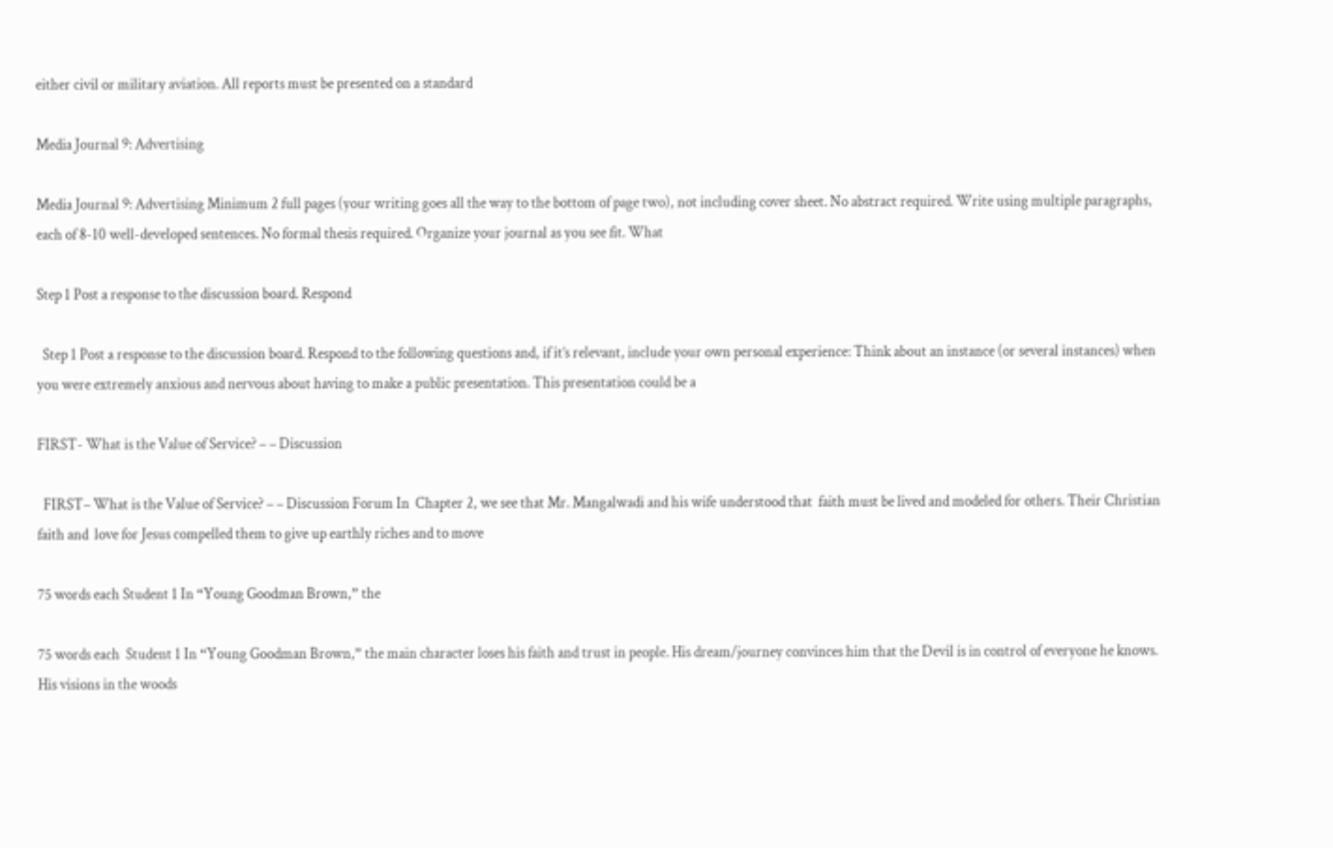either civil or military aviation. All reports must be presented on a standard

Media Journal 9: Advertising

Media Journal 9: Advertising Minimum 2 full pages (your writing goes all the way to the bottom of page two), not including cover sheet. No abstract required. Write using multiple paragraphs, each of 8-10 well-developed sentences. No formal thesis required. Organize your journal as you see fit. What

Step 1 Post a response to the discussion board. Respond

  Step 1 Post a response to the discussion board. Respond to the following questions and, if it’s relevant, include your own personal experience: Think about an instance (or several instances) when you were extremely anxious and nervous about having to make a public presentation. This presentation could be a

FIRST- What is the Value of Service? – – Discussion

  FIRST– What is the Value of Service? – – Discussion Forum In  Chapter 2, we see that Mr. Mangalwadi and his wife understood that  faith must be lived and modeled for others. Their Christian faith and  love for Jesus compelled them to give up earthly riches and to move

75 words each Student 1 In “Young Goodman Brown,” the

75 words each  Student 1 In “Young Goodman Brown,” the main character loses his faith and trust in people. His dream/journey convinces him that the Devil is in control of everyone he knows. His visions in the woods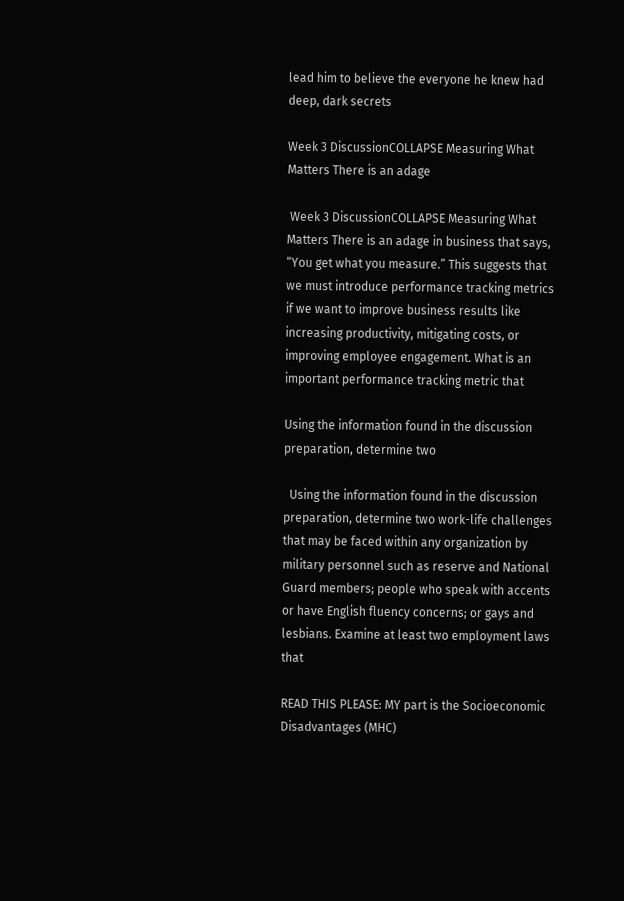lead him to believe the everyone he knew had deep, dark secrets

Week 3 DiscussionCOLLAPSE Measuring What Matters There is an adage

 Week 3 DiscussionCOLLAPSE Measuring What Matters There is an adage in business that says, “You get what you measure.” This suggests that we must introduce performance tracking metrics if we want to improve business results like increasing productivity, mitigating costs, or improving employee engagement. What is an important performance tracking metric that

Using the information found in the discussion preparation, determine two

  Using the information found in the discussion preparation, determine two work-life challenges that may be faced within any organization by military personnel such as reserve and National Guard members; people who speak with accents or have English fluency concerns; or gays and lesbians. Examine at least two employment laws that

READ THIS PLEASE: MY part is the Socioeconomic Disadvantages (MHC)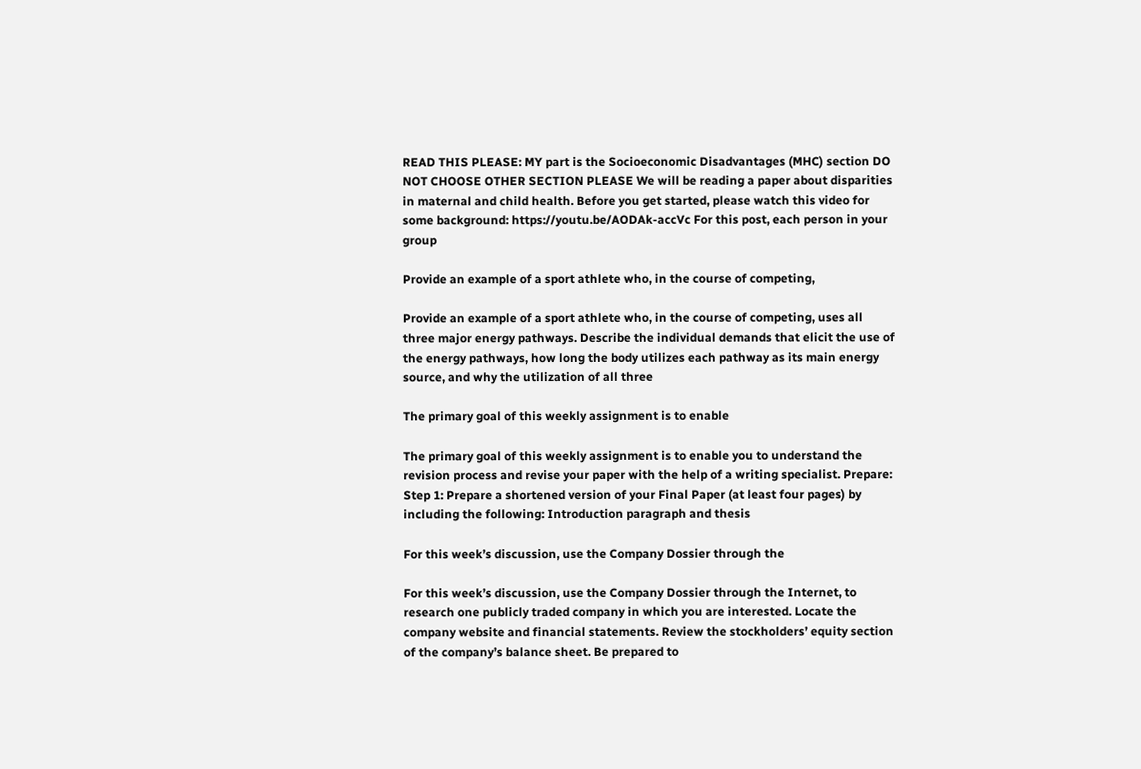READ THIS PLEASE: MY part is the Socioeconomic Disadvantages (MHC) section DO NOT CHOOSE OTHER SECTION PLEASE We will be reading a paper about disparities in maternal and child health. Before you get started, please watch this video for some background: https://youtu.be/AODAk-accVc For this post, each person in your group

Provide an example of a sport athlete who, in the course of competing,

Provide an example of a sport athlete who, in the course of competing, uses all three major energy pathways. Describe the individual demands that elicit the use of the energy pathways, how long the body utilizes each pathway as its main energy source, and why the utilization of all three

The primary goal of this weekly assignment is to enable

The primary goal of this weekly assignment is to enable you to understand the revision process and revise your paper with the help of a writing specialist. Prepare: Step 1: Prepare a shortened version of your Final Paper (at least four pages) by including the following: Introduction paragraph and thesis

For this week’s discussion, use the Company Dossier through the

For this week’s discussion, use the Company Dossier through the Internet, to research one publicly traded company in which you are interested. Locate the company website and financial statements. Review the stockholders’ equity section of the company’s balance sheet. Be prepared to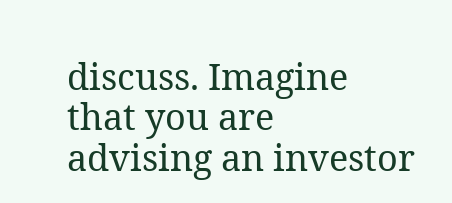discuss. Imagine that you are advising an investor